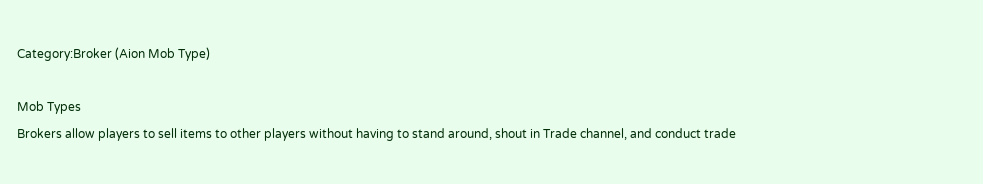Category:Broker (Aion Mob Type)

Mob Types
Brokers allow players to sell items to other players without having to stand around, shout in Trade channel, and conduct trade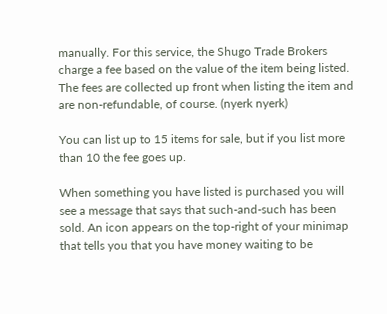manually. For this service, the Shugo Trade Brokers charge a fee based on the value of the item being listed. The fees are collected up front when listing the item and are non-refundable, of course. (nyerk nyerk)

You can list up to 15 items for sale, but if you list more than 10 the fee goes up.

When something you have listed is purchased you will see a message that says that such-and-such has been sold. An icon appears on the top-right of your minimap that tells you that you have money waiting to be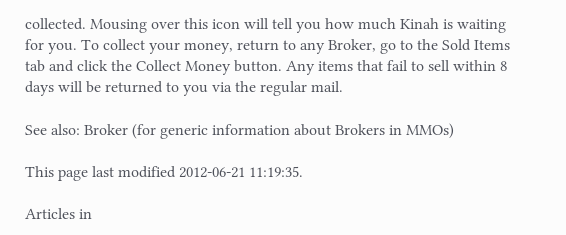collected. Mousing over this icon will tell you how much Kinah is waiting for you. To collect your money, return to any Broker, go to the Sold Items tab and click the Collect Money button. Any items that fail to sell within 8 days will be returned to you via the regular mail.

See also: Broker (for generic information about Brokers in MMOs)

This page last modified 2012-06-21 11:19:35.

Articles in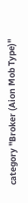category "Broker (Aion Mob Type)"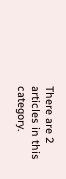There are 2 articles in this category.